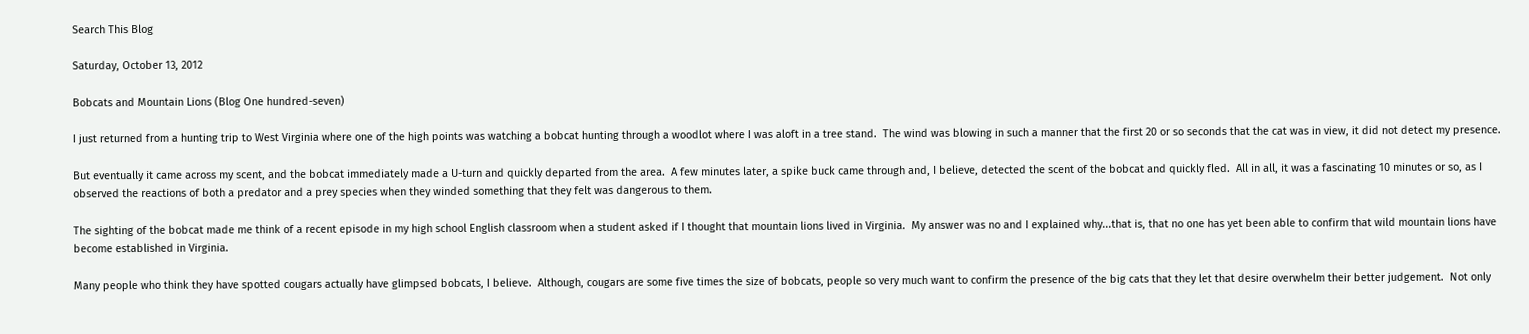Search This Blog

Saturday, October 13, 2012

Bobcats and Mountain Lions (Blog One hundred-seven)

I just returned from a hunting trip to West Virginia where one of the high points was watching a bobcat hunting through a woodlot where I was aloft in a tree stand.  The wind was blowing in such a manner that the first 20 or so seconds that the cat was in view, it did not detect my presence.

But eventually it came across my scent, and the bobcat immediately made a U-turn and quickly departed from the area.  A few minutes later, a spike buck came through and, I believe, detected the scent of the bobcat and quickly fled.  All in all, it was a fascinating 10 minutes or so, as I observed the reactions of both a predator and a prey species when they winded something that they felt was dangerous to them.

The sighting of the bobcat made me think of a recent episode in my high school English classroom when a student asked if I thought that mountain lions lived in Virginia.  My answer was no and I explained why...that is, that no one has yet been able to confirm that wild mountain lions have become established in Virginia.

Many people who think they have spotted cougars actually have glimpsed bobcats, I believe.  Although, cougars are some five times the size of bobcats, people so very much want to confirm the presence of the big cats that they let that desire overwhelm their better judgement.  Not only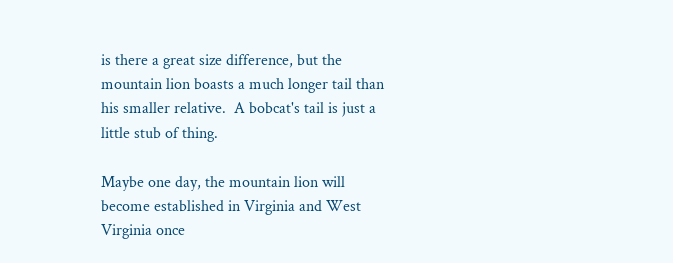is there a great size difference, but the mountain lion boasts a much longer tail than his smaller relative.  A bobcat's tail is just a little stub of thing.

Maybe one day, the mountain lion will become established in Virginia and West Virginia once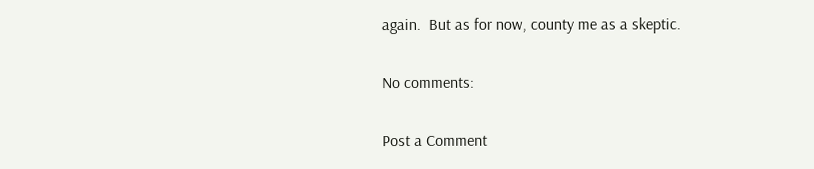again.  But as for now, county me as a skeptic.

No comments:

Post a Comment